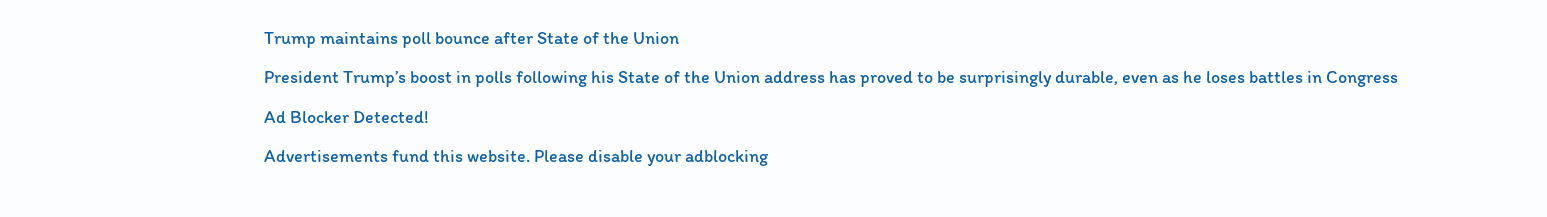Trump maintains poll bounce after State of the Union

President Trump’s boost in polls following his State of the Union address has proved to be surprisingly durable, even as he loses battles in Congress

Ad Blocker Detected!

Advertisements fund this website. Please disable your adblocking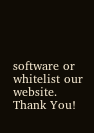software or whitelist our website.
Thank You!